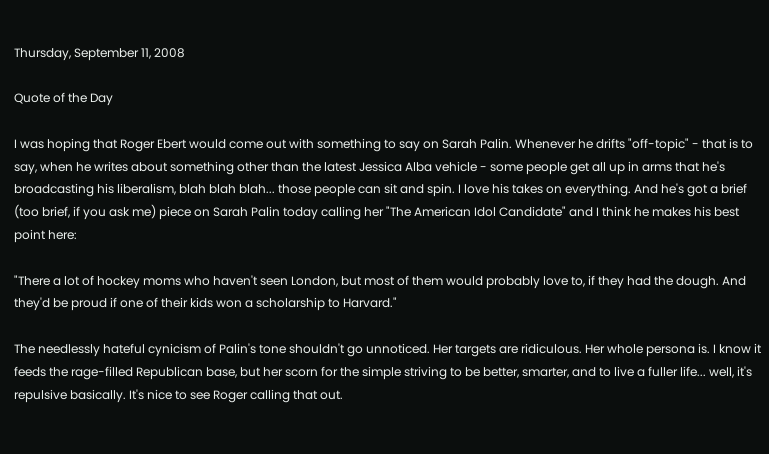Thursday, September 11, 2008

Quote of the Day

I was hoping that Roger Ebert would come out with something to say on Sarah Palin. Whenever he drifts "off-topic" - that is to say, when he writes about something other than the latest Jessica Alba vehicle - some people get all up in arms that he's broadcasting his liberalism, blah blah blah... those people can sit and spin. I love his takes on everything. And he's got a brief (too brief, if you ask me) piece on Sarah Palin today calling her "The American Idol Candidate" and I think he makes his best point here:

"There a lot of hockey moms who haven't seen London, but most of them would probably love to, if they had the dough. And they'd be proud if one of their kids won a scholarship to Harvard."

The needlessly hateful cynicism of Palin's tone shouldn't go unnoticed. Her targets are ridiculous. Her whole persona is. I know it feeds the rage-filled Republican base, but her scorn for the simple striving to be better, smarter, and to live a fuller life... well, it's repulsive basically. It's nice to see Roger calling that out.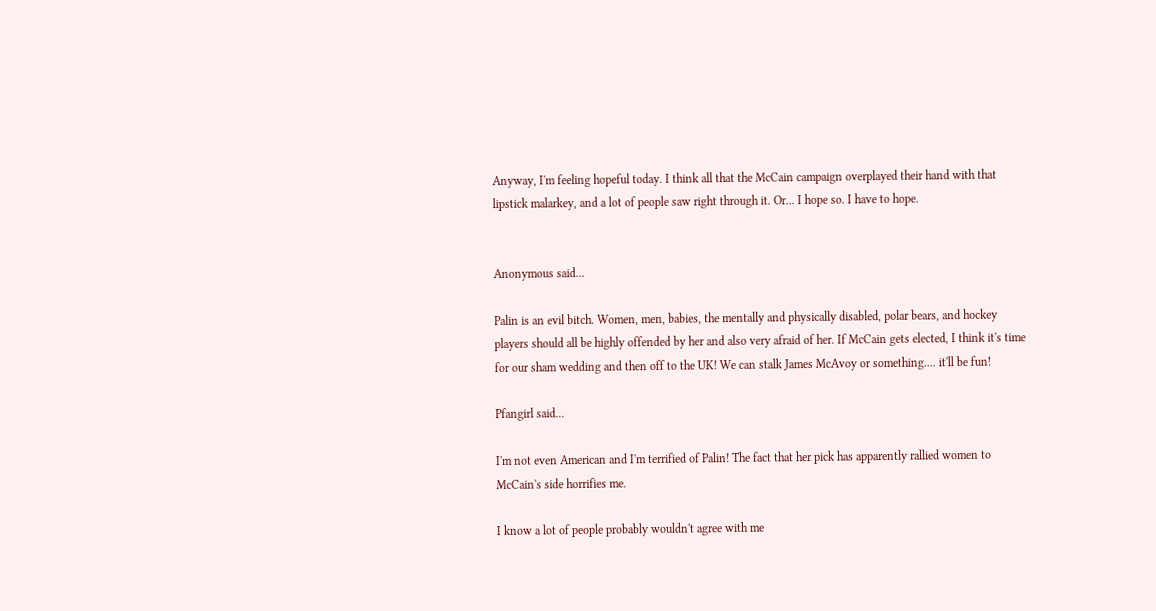Anyway, I'm feeling hopeful today. I think all that the McCain campaign overplayed their hand with that lipstick malarkey, and a lot of people saw right through it. Or... I hope so. I have to hope.


Anonymous said...

Palin is an evil bitch. Women, men, babies, the mentally and physically disabled, polar bears, and hockey players should all be highly offended by her and also very afraid of her. If McCain gets elected, I think it's time for our sham wedding and then off to the UK! We can stalk James McAvoy or something.... it'll be fun!

Pfangirl said...

I'm not even American and I'm terrified of Palin! The fact that her pick has apparently rallied women to McCain's side horrifies me.

I know a lot of people probably wouldn't agree with me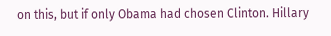on this, but if only Obama had chosen Clinton. Hillary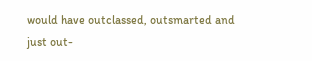would have outclassed, outsmarted and just out-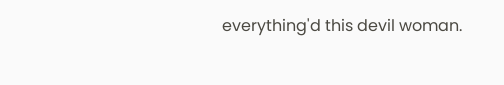everything'd this devil woman.